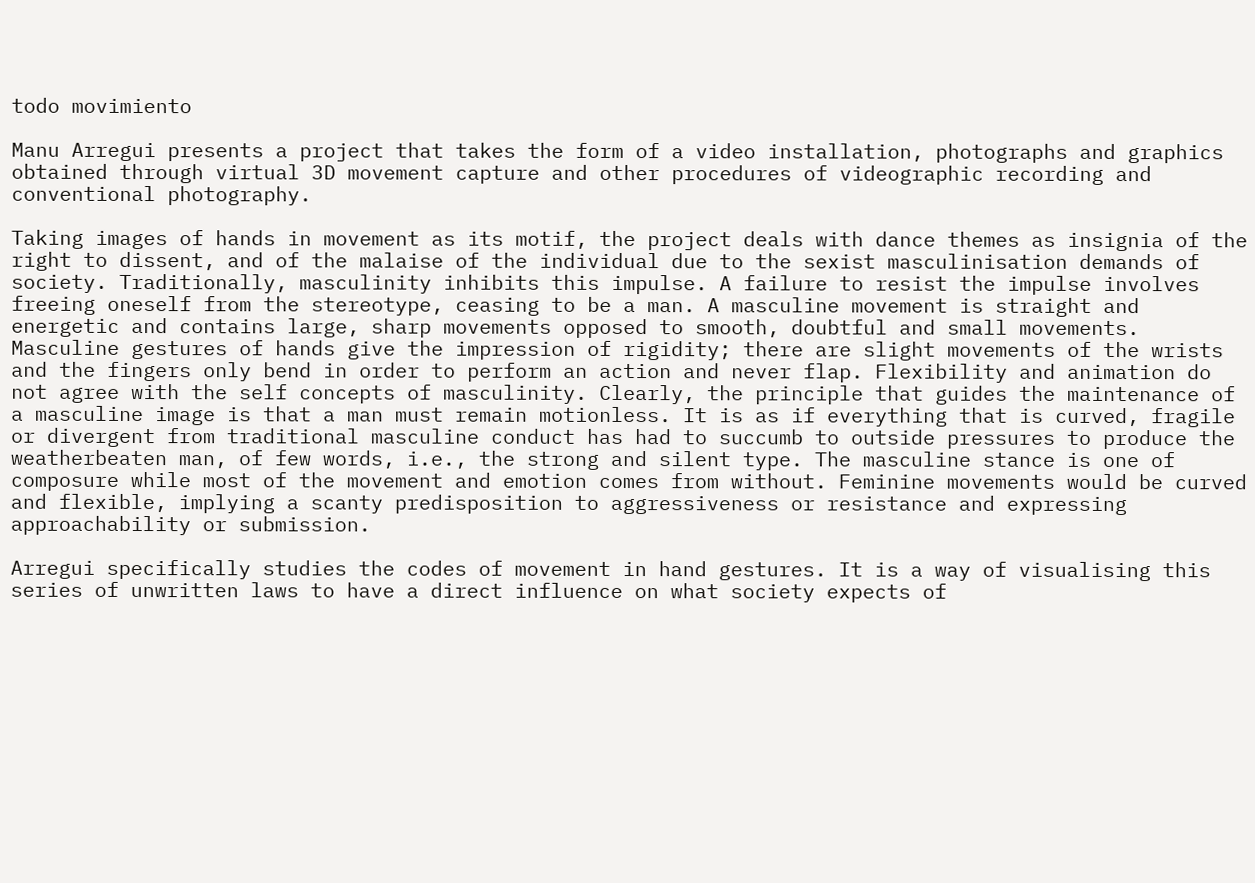todo movimiento

Manu Arregui presents a project that takes the form of a video installation, photographs and graphics obtained through virtual 3D movement capture and other procedures of videographic recording and conventional photography.

Taking images of hands in movement as its motif, the project deals with dance themes as insignia of the right to dissent, and of the malaise of the individual due to the sexist masculinisation demands of society. Traditionally, masculinity inhibits this impulse. A failure to resist the impulse involves freeing oneself from the stereotype, ceasing to be a man. A masculine movement is straight and energetic and contains large, sharp movements opposed to smooth, doubtful and small movements. Masculine gestures of hands give the impression of rigidity; there are slight movements of the wrists and the fingers only bend in order to perform an action and never flap. Flexibility and animation do not agree with the self concepts of masculinity. Clearly, the principle that guides the maintenance of a masculine image is that a man must remain motionless. It is as if everything that is curved, fragile or divergent from traditional masculine conduct has had to succumb to outside pressures to produce the weatherbeaten man, of few words, i.e., the strong and silent type. The masculine stance is one of composure while most of the movement and emotion comes from without. Feminine movements would be curved and flexible, implying a scanty predisposition to aggressiveness or resistance and expressing approachability or submission.

Arregui specifically studies the codes of movement in hand gestures. It is a way of visualising this series of unwritten laws to have a direct influence on what society expects of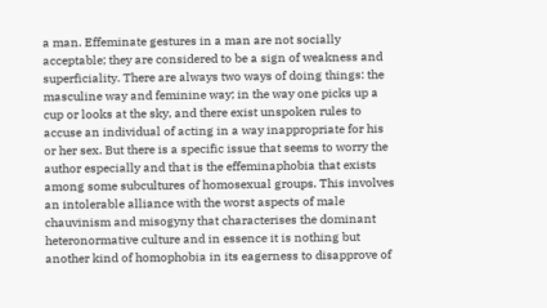a man. Effeminate gestures in a man are not socially acceptable; they are considered to be a sign of weakness and superficiality. There are always two ways of doing things: the masculine way and feminine way; in the way one picks up a cup or looks at the sky, and there exist unspoken rules to accuse an individual of acting in a way inappropriate for his or her sex. But there is a specific issue that seems to worry the author especially and that is the effeminaphobia that exists among some subcultures of homosexual groups. This involves an intolerable alliance with the worst aspects of male chauvinism and misogyny that characterises the dominant heteronormative culture and in essence it is nothing but another kind of homophobia in its eagerness to disapprove of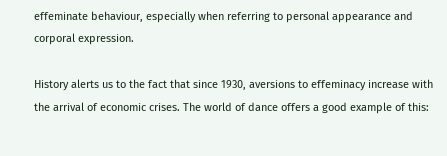effeminate behaviour, especially when referring to personal appearance and corporal expression.

History alerts us to the fact that since 1930, aversions to effeminacy increase with the arrival of economic crises. The world of dance offers a good example of this: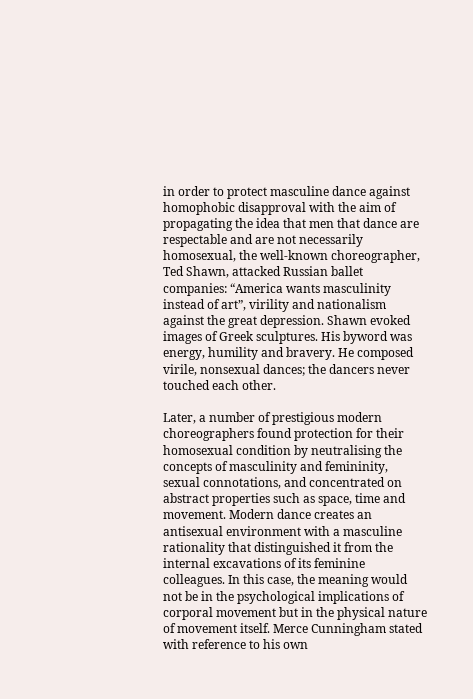in order to protect masculine dance against homophobic disapproval with the aim of propagating the idea that men that dance are respectable and are not necessarily homosexual, the well-known choreographer, Ted Shawn, attacked Russian ballet companies: “America wants masculinity instead of art”, virility and nationalism against the great depression. Shawn evoked images of Greek sculptures. His byword was energy, humility and bravery. He composed virile, nonsexual dances; the dancers never touched each other.

Later, a number of prestigious modern choreographers found protection for their homosexual condition by neutralising the concepts of masculinity and femininity, sexual connotations, and concentrated on abstract properties such as space, time and movement. Modern dance creates an antisexual environment with a masculine rationality that distinguished it from the internal excavations of its feminine colleagues. In this case, the meaning would not be in the psychological implications of corporal movement but in the physical nature of movement itself. Merce Cunningham stated with reference to his own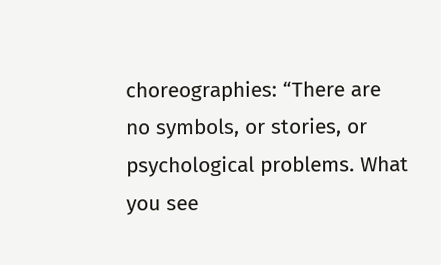choreographies: “There are no symbols, or stories, or psychological problems. What you see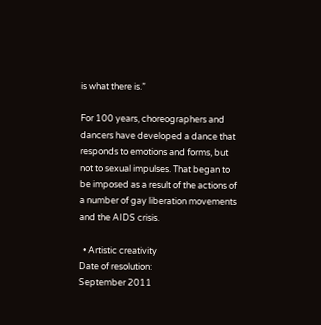is what there is.”

For 100 years, choreographers and dancers have developed a dance that responds to emotions and forms, but not to sexual impulses. That began to be imposed as a result of the actions of a number of gay liberation movements and the AIDS crisis.

  • Artistic creativity
Date of resolution:
September 2011